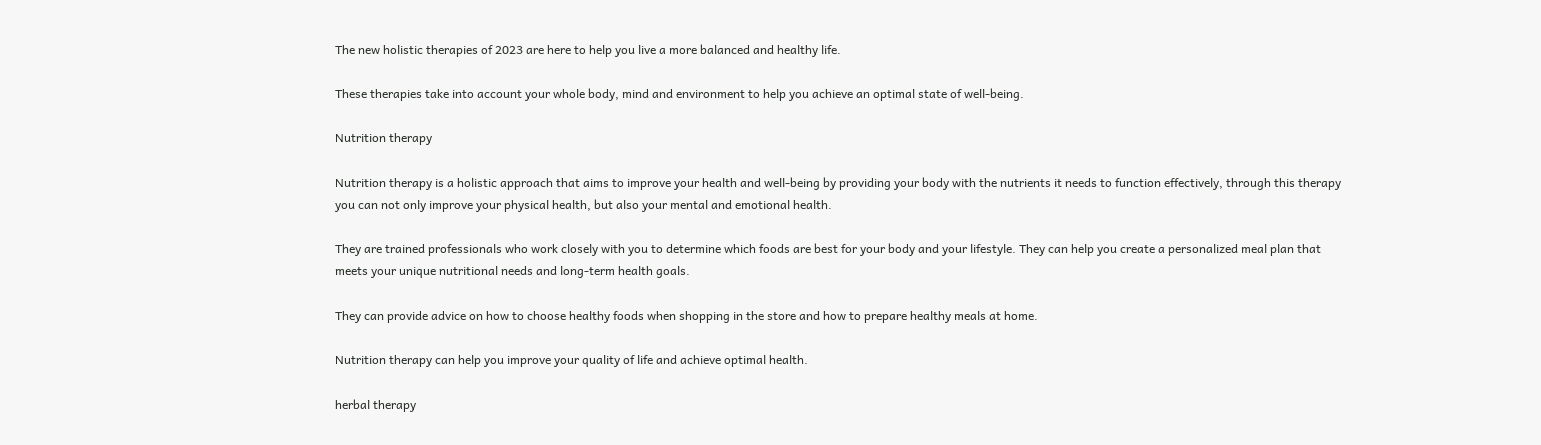The new holistic therapies of 2023 are here to help you live a more balanced and healthy life.

These therapies take into account your whole body, mind and environment to help you achieve an optimal state of well-being.

Nutrition therapy

Nutrition therapy is a holistic approach that aims to improve your health and well-being by providing your body with the nutrients it needs to function effectively, through this therapy you can not only improve your physical health, but also your mental and emotional health.

They are trained professionals who work closely with you to determine which foods are best for your body and your lifestyle. They can help you create a personalized meal plan that meets your unique nutritional needs and long-term health goals.

They can provide advice on how to choose healthy foods when shopping in the store and how to prepare healthy meals at home.

Nutrition therapy can help you improve your quality of life and achieve optimal health.

herbal therapy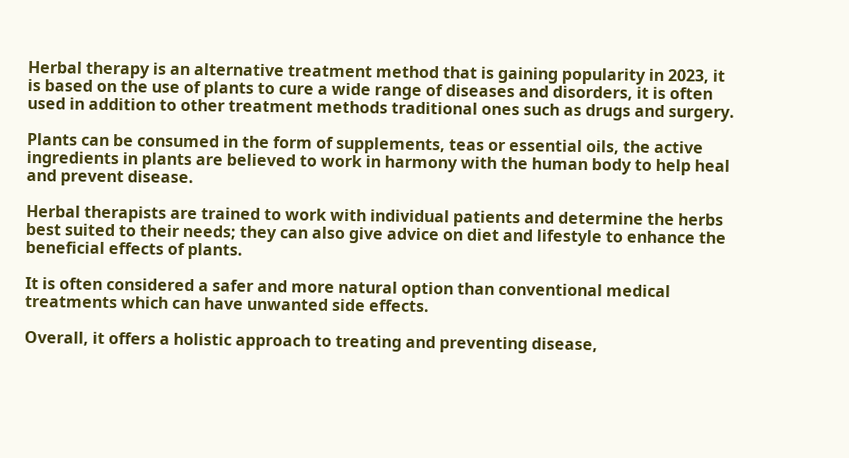Herbal therapy is an alternative treatment method that is gaining popularity in 2023, it is based on the use of plants to cure a wide range of diseases and disorders, it is often used in addition to other treatment methods traditional ones such as drugs and surgery.

Plants can be consumed in the form of supplements, teas or essential oils, the active ingredients in plants are believed to work in harmony with the human body to help heal and prevent disease.

Herbal therapists are trained to work with individual patients and determine the herbs best suited to their needs; they can also give advice on diet and lifestyle to enhance the beneficial effects of plants.

It is often considered a safer and more natural option than conventional medical treatments which can have unwanted side effects.

Overall, it offers a holistic approach to treating and preventing disease,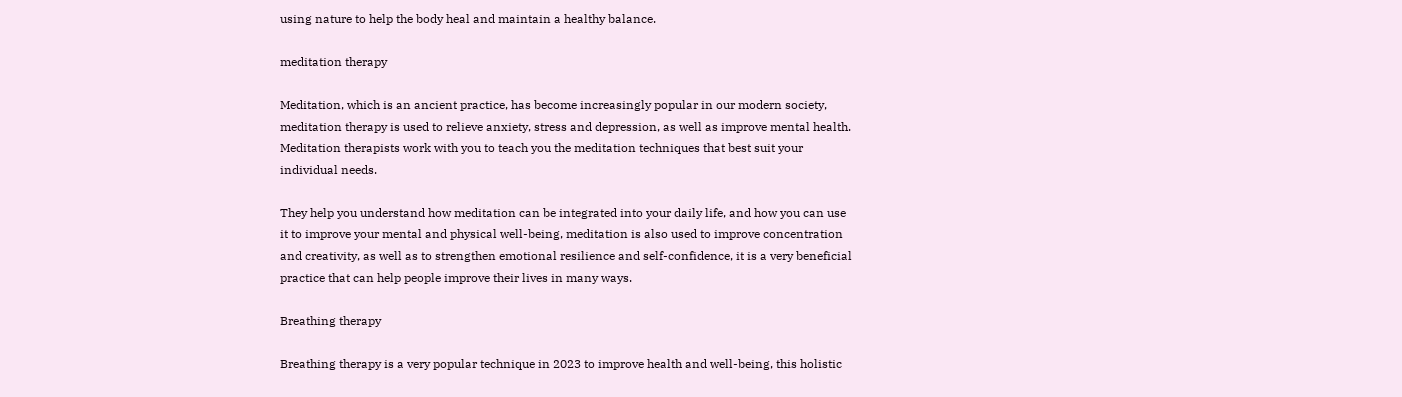using nature to help the body heal and maintain a healthy balance.

meditation therapy

Meditation, which is an ancient practice, has become increasingly popular in our modern society, meditation therapy is used to relieve anxiety, stress and depression, as well as improve mental health. Meditation therapists work with you to teach you the meditation techniques that best suit your individual needs.

They help you understand how meditation can be integrated into your daily life, and how you can use it to improve your mental and physical well-being, meditation is also used to improve concentration and creativity, as well as to strengthen emotional resilience and self-confidence, it is a very beneficial practice that can help people improve their lives in many ways.

Breathing therapy

Breathing therapy is a very popular technique in 2023 to improve health and well-being, this holistic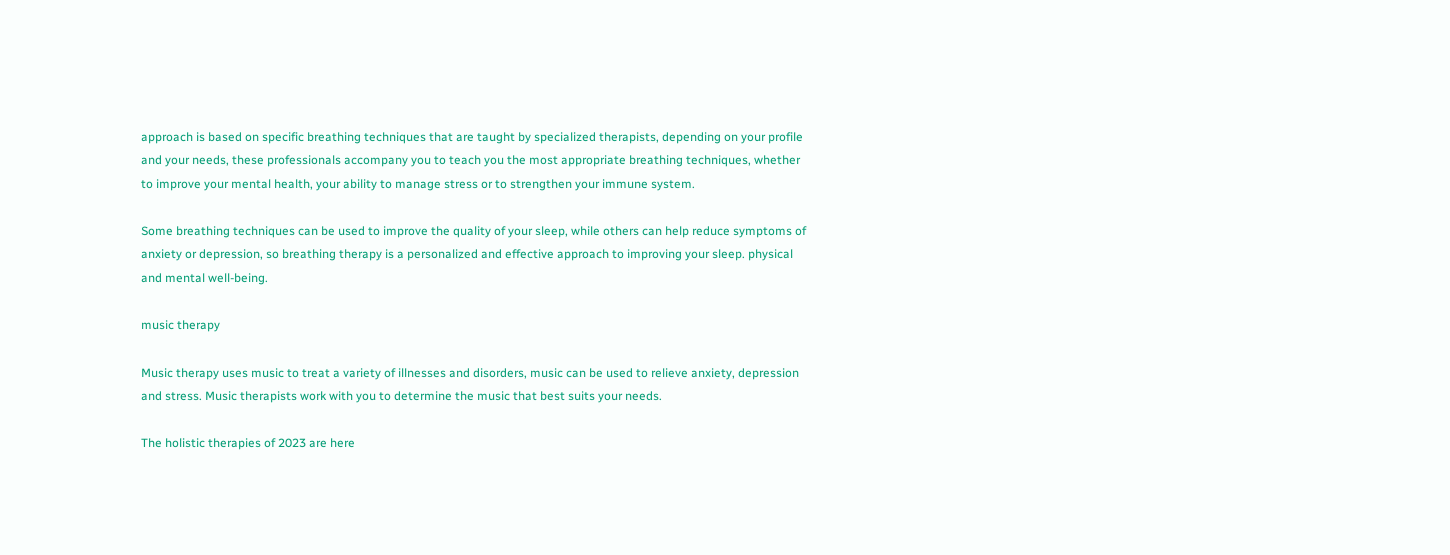approach is based on specific breathing techniques that are taught by specialized therapists, depending on your profile and your needs, these professionals accompany you to teach you the most appropriate breathing techniques, whether to improve your mental health, your ability to manage stress or to strengthen your immune system.

Some breathing techniques can be used to improve the quality of your sleep, while others can help reduce symptoms of anxiety or depression, so breathing therapy is a personalized and effective approach to improving your sleep. physical and mental well-being.

music therapy

Music therapy uses music to treat a variety of illnesses and disorders, music can be used to relieve anxiety, depression and stress. Music therapists work with you to determine the music that best suits your needs.

The holistic therapies of 2023 are here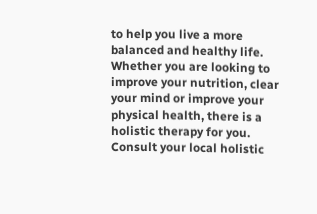to help you live a more balanced and healthy life. Whether you are looking to improve your nutrition, clear your mind or improve your physical health, there is a holistic therapy for you. Consult your local holistic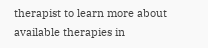therapist to learn more about available therapies in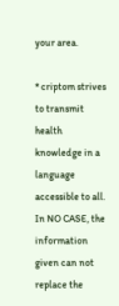your area.

* criptom strives to transmit health knowledge in a language accessible to all. In NO CASE, the information given can not replace the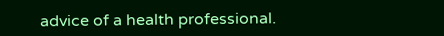advice of a health professional.